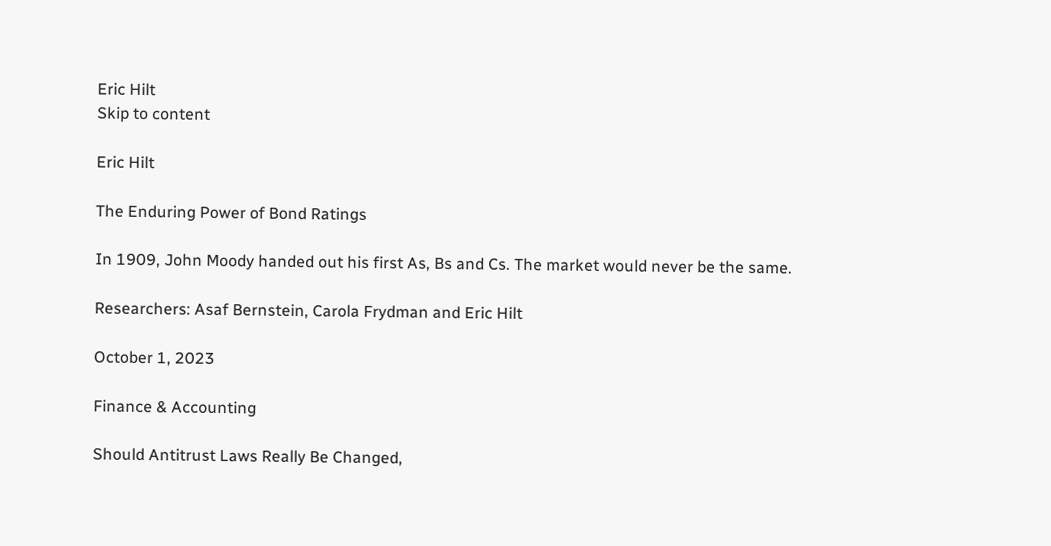Eric Hilt
Skip to content

Eric Hilt

The Enduring Power of Bond Ratings

In 1909, John Moody handed out his first As, Bs and Cs. The market would never be the same.

Researchers: Asaf Bernstein, Carola Frydman and Eric Hilt

October 1, 2023

Finance & Accounting

Should Antitrust Laws Really Be Changed,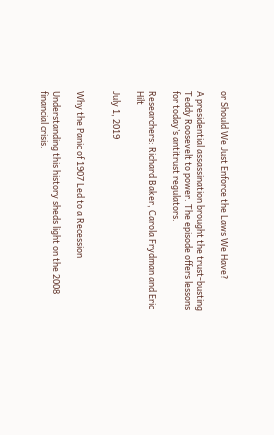or Should We Just Enforce the Laws We Have?

A presidential assassination brought the trust-busting Teddy Roosevelt to power. The episode offers lessons for today’s antitrust regulators.

Researchers: Richard Baker, Carola Frydman and Eric Hilt

July 1, 2019


Why the Panic of 1907 Led to a Recession

Understanding this history sheds light on the 2008 financial crisis.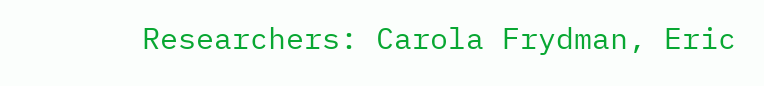Researchers: Carola Frydman, Eric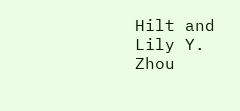Hilt and Lily Y. Zhou